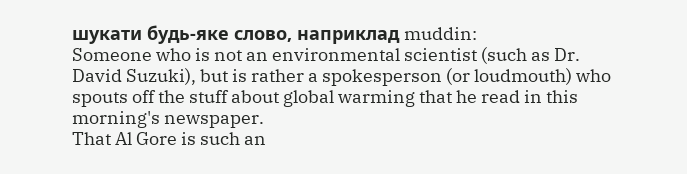шукати будь-яке слово, наприклад muddin:
Someone who is not an environmental scientist (such as Dr. David Suzuki), but is rather a spokesperson (or loudmouth) who spouts off the stuff about global warming that he read in this morning's newspaper.
That Al Gore is such an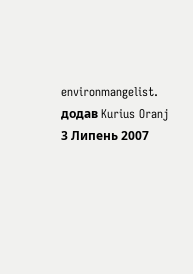environmangelist.
додав Kurius Oranj 3 Липень 2007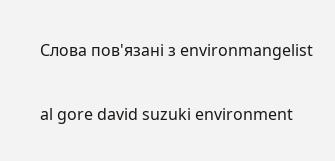Слова пов'язані з environmangelist

al gore david suzuki environment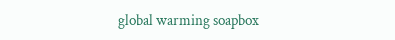global warming soapbox